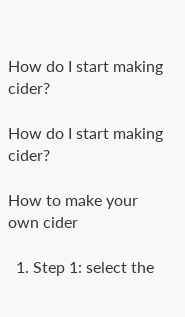How do I start making cider?

How do I start making cider?

How to make your own cider

  1. Step 1: select the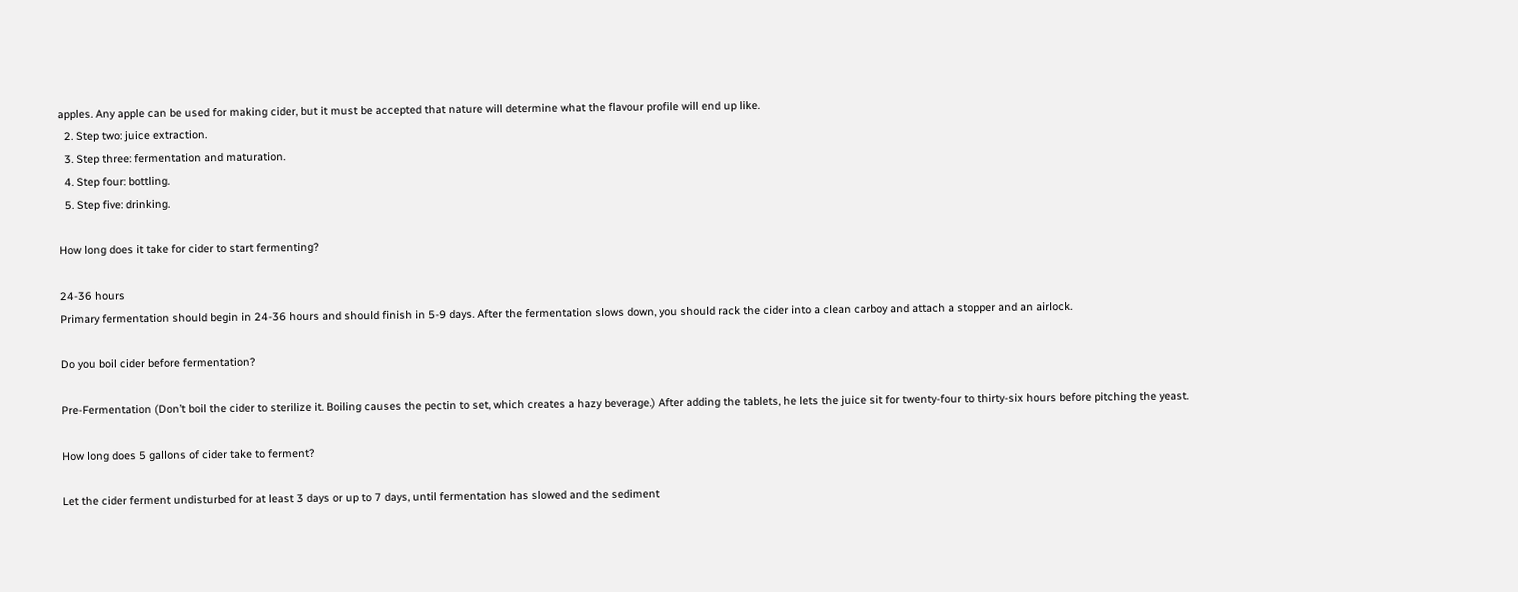apples. Any apple can be used for making cider, but it must be accepted that nature will determine what the flavour profile will end up like.
  2. Step two: juice extraction.
  3. Step three: fermentation and maturation.
  4. Step four: bottling.
  5. Step five: drinking.

How long does it take for cider to start fermenting?

24-36 hours
Primary fermentation should begin in 24-36 hours and should finish in 5-9 days. After the fermentation slows down, you should rack the cider into a clean carboy and attach a stopper and an airlock.

Do you boil cider before fermentation?

Pre-Fermentation (Don’t boil the cider to sterilize it. Boiling causes the pectin to set, which creates a hazy beverage.) After adding the tablets, he lets the juice sit for twenty-four to thirty-six hours before pitching the yeast.

How long does 5 gallons of cider take to ferment?

Let the cider ferment undisturbed for at least 3 days or up to 7 days, until fermentation has slowed and the sediment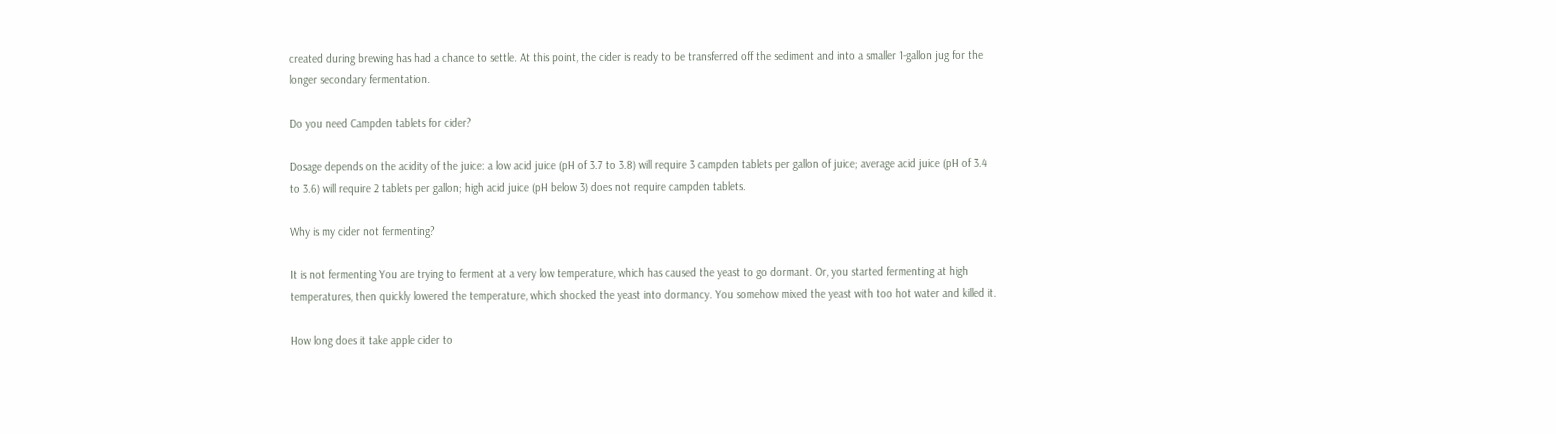created during brewing has had a chance to settle. At this point, the cider is ready to be transferred off the sediment and into a smaller 1-gallon jug for the longer secondary fermentation.

Do you need Campden tablets for cider?

Dosage depends on the acidity of the juice: a low acid juice (pH of 3.7 to 3.8) will require 3 campden tablets per gallon of juice; average acid juice (pH of 3.4 to 3.6) will require 2 tablets per gallon; high acid juice (pH below 3) does not require campden tablets.

Why is my cider not fermenting?

It is not fermenting You are trying to ferment at a very low temperature, which has caused the yeast to go dormant. Or, you started fermenting at high temperatures, then quickly lowered the temperature, which shocked the yeast into dormancy. You somehow mixed the yeast with too hot water and killed it.

How long does it take apple cider to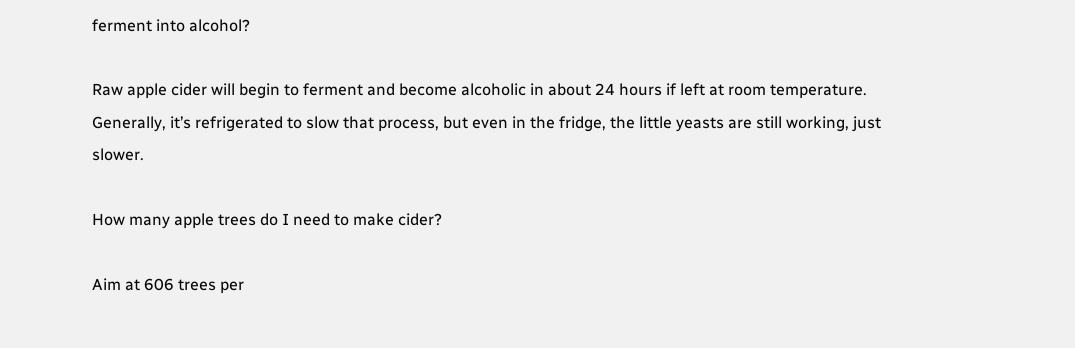ferment into alcohol?

Raw apple cider will begin to ferment and become alcoholic in about 24 hours if left at room temperature. Generally, it’s refrigerated to slow that process, but even in the fridge, the little yeasts are still working, just slower.

How many apple trees do I need to make cider?

Aim at 606 trees per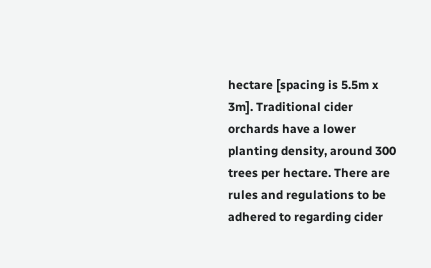hectare [spacing is 5.5m x 3m]. Traditional cider orchards have a lower planting density, around 300 trees per hectare. There are rules and regulations to be adhered to regarding cider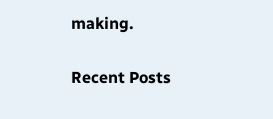making.

Recent Posts